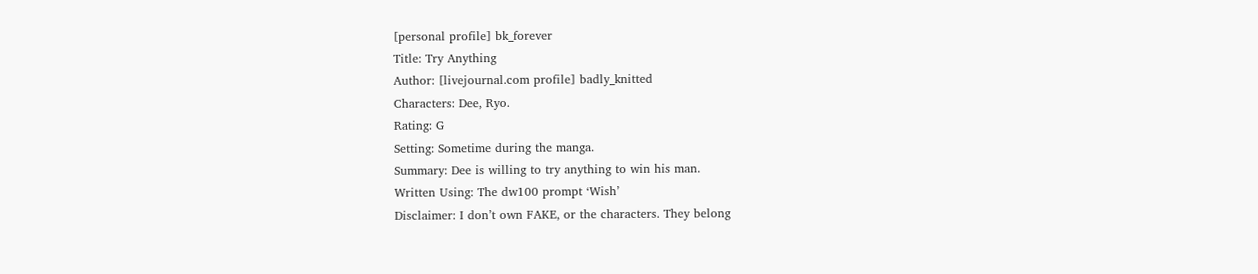[personal profile] bk_forever
Title: Try Anything
Author: [livejournal.com profile] badly_knitted
Characters: Dee, Ryo.
Rating: G
Setting: Sometime during the manga.
Summary: Dee is willing to try anything to win his man.
Written Using: The dw100 prompt ‘Wish’
Disclaimer: I don’t own FAKE, or the characters. They belong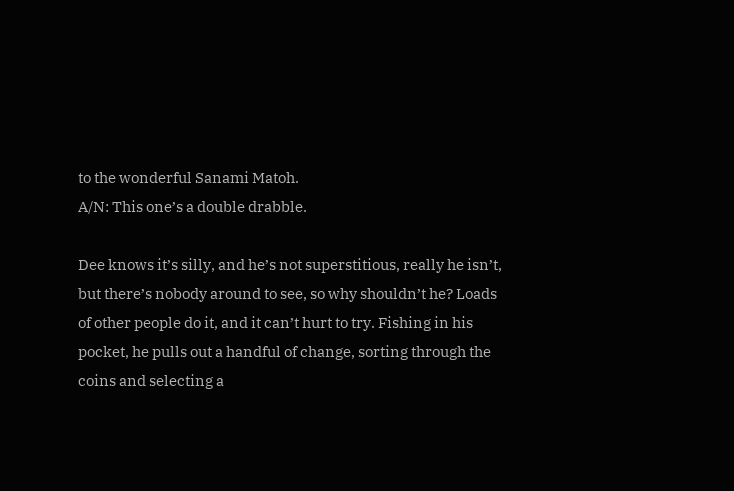to the wonderful Sanami Matoh.
A/N: This one’s a double drabble.

Dee knows it’s silly, and he’s not superstitious, really he isn’t, but there’s nobody around to see, so why shouldn’t he? Loads of other people do it, and it can’t hurt to try. Fishing in his pocket, he pulls out a handful of change, sorting through the coins and selecting a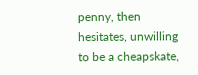penny, then hesitates, unwilling to be a cheapskate,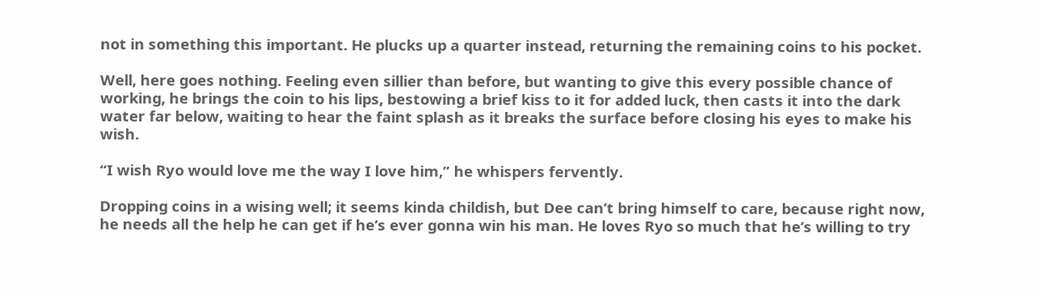not in something this important. He plucks up a quarter instead, returning the remaining coins to his pocket.

Well, here goes nothing. Feeling even sillier than before, but wanting to give this every possible chance of working, he brings the coin to his lips, bestowing a brief kiss to it for added luck, then casts it into the dark water far below, waiting to hear the faint splash as it breaks the surface before closing his eyes to make his wish.

“I wish Ryo would love me the way I love him,” he whispers fervently.

Dropping coins in a wising well; it seems kinda childish, but Dee can’t bring himself to care, because right now, he needs all the help he can get if he’s ever gonna win his man. He loves Ryo so much that he’s willing to try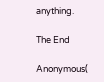anything.

The End

Anonymous(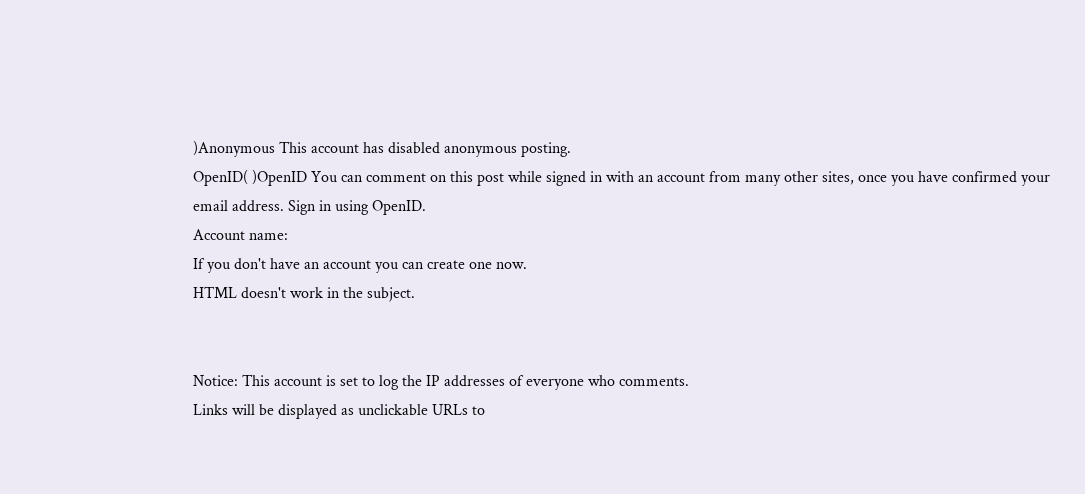)Anonymous This account has disabled anonymous posting.
OpenID( )OpenID You can comment on this post while signed in with an account from many other sites, once you have confirmed your email address. Sign in using OpenID.
Account name:
If you don't have an account you can create one now.
HTML doesn't work in the subject.


Notice: This account is set to log the IP addresses of everyone who comments.
Links will be displayed as unclickable URLs to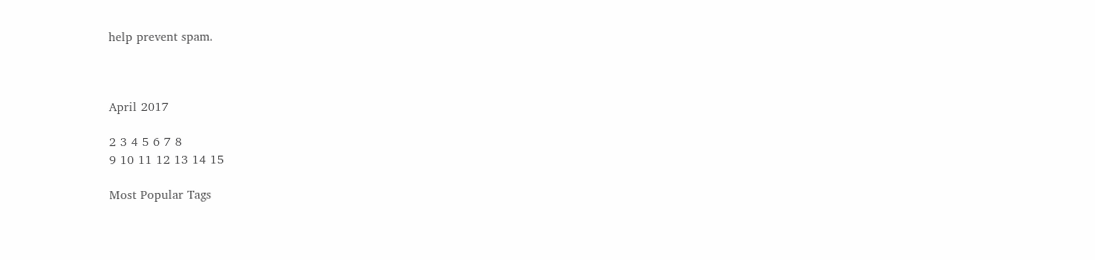help prevent spam.



April 2017

2 3 4 5 6 7 8
9 10 11 12 13 14 15

Most Popular Tags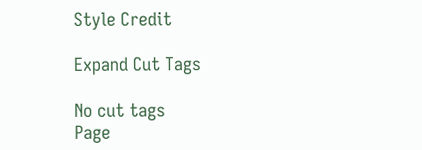Style Credit

Expand Cut Tags

No cut tags
Page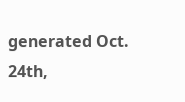generated Oct. 24th,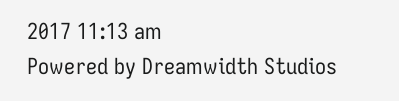2017 11:13 am
Powered by Dreamwidth Studios